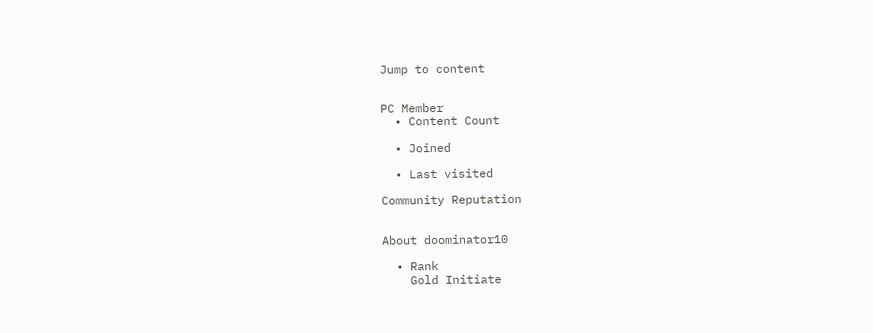Jump to content


PC Member
  • Content Count

  • Joined

  • Last visited

Community Reputation


About doominator10

  • Rank
    Gold Initiate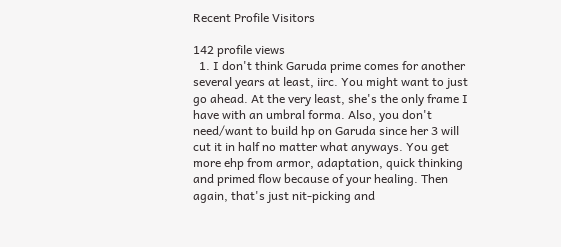Recent Profile Visitors

142 profile views
  1. I don't think Garuda prime comes for another several years at least, iirc. You might want to just go ahead. At the very least, she's the only frame I have with an umbral forma. Also, you don't need/want to build hp on Garuda since her 3 will cut it in half no matter what anyways. You get more ehp from armor, adaptation, quick thinking and primed flow because of your healing. Then again, that's just nit-picking and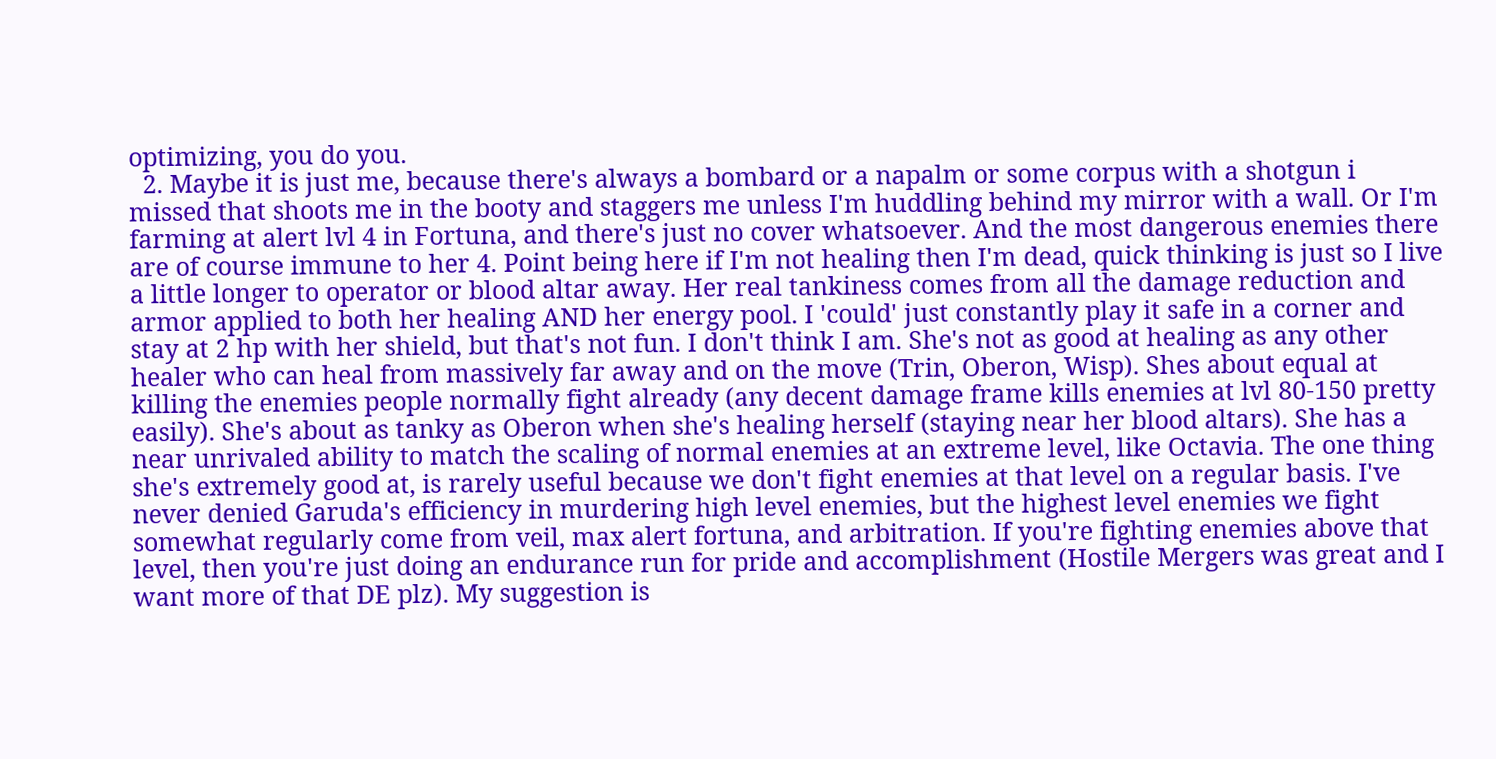optimizing, you do you.
  2. Maybe it is just me, because there's always a bombard or a napalm or some corpus with a shotgun i missed that shoots me in the booty and staggers me unless I'm huddling behind my mirror with a wall. Or I'm farming at alert lvl 4 in Fortuna, and there's just no cover whatsoever. And the most dangerous enemies there are of course immune to her 4. Point being here if I'm not healing then I'm dead, quick thinking is just so I live a little longer to operator or blood altar away. Her real tankiness comes from all the damage reduction and armor applied to both her healing AND her energy pool. I 'could' just constantly play it safe in a corner and stay at 2 hp with her shield, but that's not fun. I don't think I am. She's not as good at healing as any other healer who can heal from massively far away and on the move (Trin, Oberon, Wisp). Shes about equal at killing the enemies people normally fight already (any decent damage frame kills enemies at lvl 80-150 pretty easily). She's about as tanky as Oberon when she's healing herself (staying near her blood altars). She has a near unrivaled ability to match the scaling of normal enemies at an extreme level, like Octavia. The one thing she's extremely good at, is rarely useful because we don't fight enemies at that level on a regular basis. I've never denied Garuda's efficiency in murdering high level enemies, but the highest level enemies we fight somewhat regularly come from veil, max alert fortuna, and arbitration. If you're fighting enemies above that level, then you're just doing an endurance run for pride and accomplishment (Hostile Mergers was great and I want more of that DE plz). My suggestion is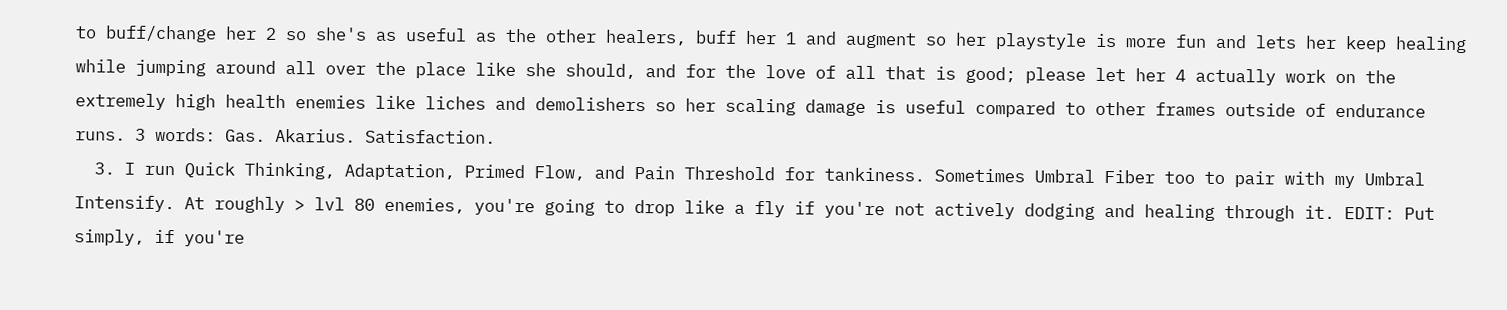to buff/change her 2 so she's as useful as the other healers, buff her 1 and augment so her playstyle is more fun and lets her keep healing while jumping around all over the place like she should, and for the love of all that is good; please let her 4 actually work on the extremely high health enemies like liches and demolishers so her scaling damage is useful compared to other frames outside of endurance runs. 3 words: Gas. Akarius. Satisfaction.
  3. I run Quick Thinking, Adaptation, Primed Flow, and Pain Threshold for tankiness. Sometimes Umbral Fiber too to pair with my Umbral Intensify. At roughly > lvl 80 enemies, you're going to drop like a fly if you're not actively dodging and healing through it. EDIT: Put simply, if you're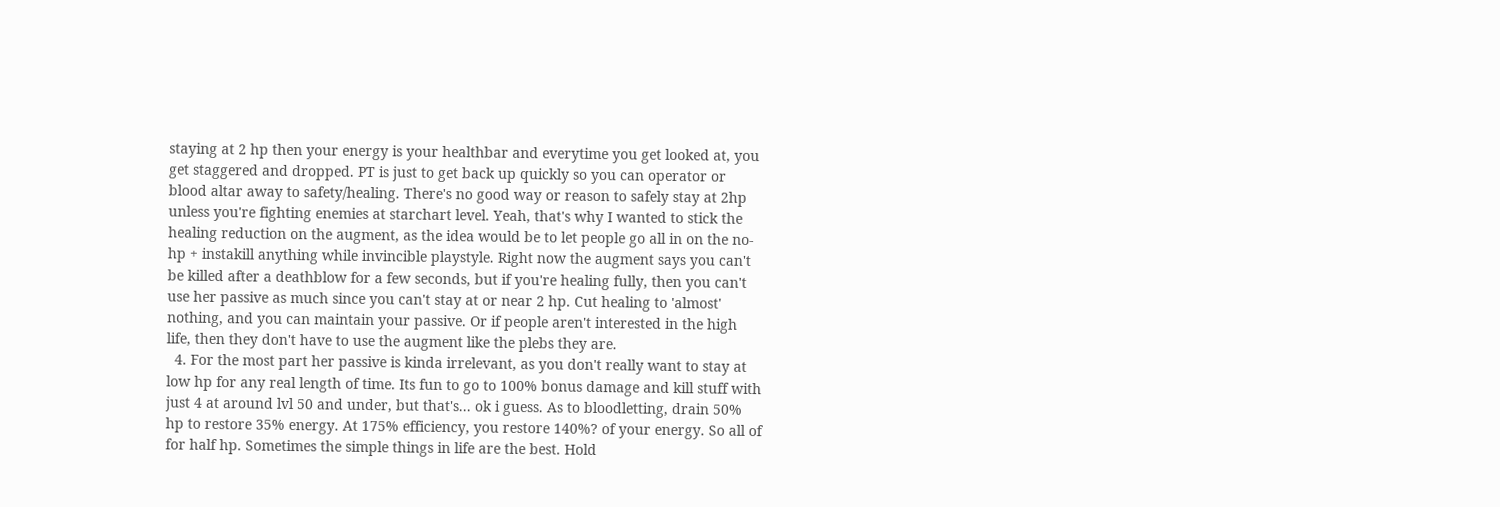staying at 2 hp then your energy is your healthbar and everytime you get looked at, you get staggered and dropped. PT is just to get back up quickly so you can operator or blood altar away to safety/healing. There's no good way or reason to safely stay at 2hp unless you're fighting enemies at starchart level. Yeah, that's why I wanted to stick the healing reduction on the augment, as the idea would be to let people go all in on the no-hp + instakill anything while invincible playstyle. Right now the augment says you can't be killed after a deathblow for a few seconds, but if you're healing fully, then you can't use her passive as much since you can't stay at or near 2 hp. Cut healing to 'almost' nothing, and you can maintain your passive. Or if people aren't interested in the high life, then they don't have to use the augment like the plebs they are.
  4. For the most part her passive is kinda irrelevant, as you don't really want to stay at low hp for any real length of time. Its fun to go to 100% bonus damage and kill stuff with just 4 at around lvl 50 and under, but that's... ok i guess. As to bloodletting, drain 50% hp to restore 35% energy. At 175% efficiency, you restore 140%? of your energy. So all of for half hp. Sometimes the simple things in life are the best. Hold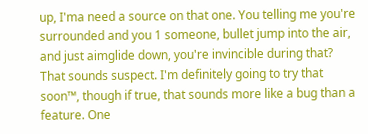up, I'ma need a source on that one. You telling me you're surrounded and you 1 someone, bullet jump into the air, and just aimglide down, you're invincible during that? That sounds suspect. I'm definitely going to try that soon™, though if true, that sounds more like a bug than a feature. One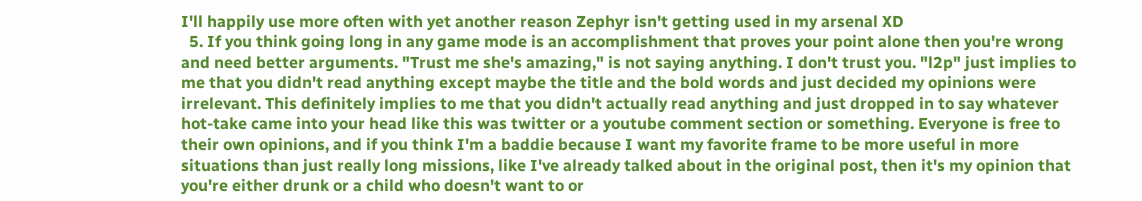I'll happily use more often with yet another reason Zephyr isn't getting used in my arsenal XD
  5. If you think going long in any game mode is an accomplishment that proves your point alone then you're wrong and need better arguments. "Trust me she's amazing," is not saying anything. I don't trust you. "l2p" just implies to me that you didn't read anything except maybe the title and the bold words and just decided my opinions were irrelevant. This definitely implies to me that you didn't actually read anything and just dropped in to say whatever hot-take came into your head like this was twitter or a youtube comment section or something. Everyone is free to their own opinions, and if you think I'm a baddie because I want my favorite frame to be more useful in more situations than just really long missions, like I've already talked about in the original post, then it's my opinion that you're either drunk or a child who doesn't want to or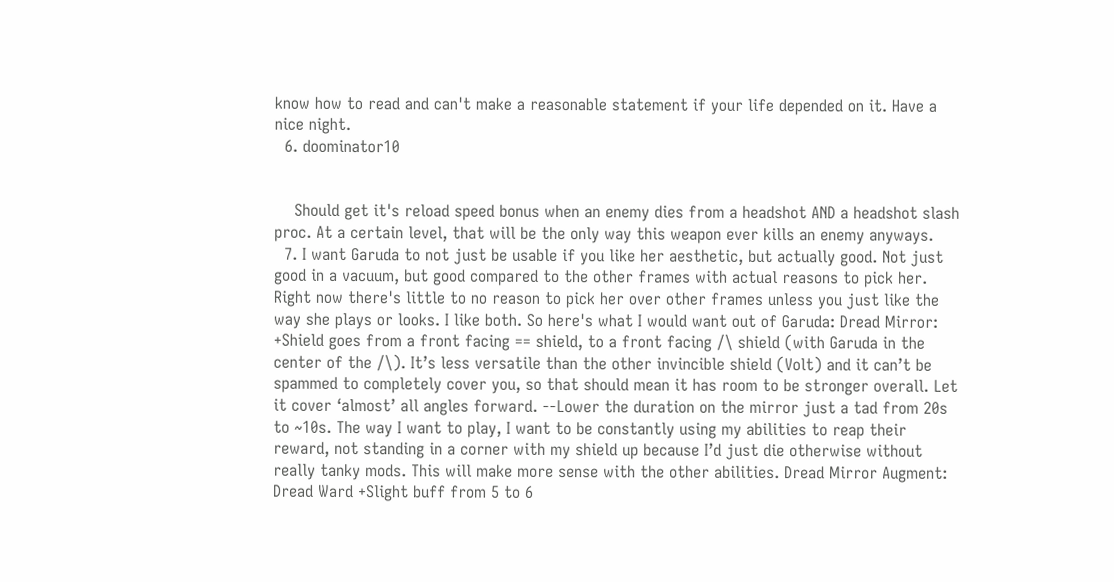know how to read and can't make a reasonable statement if your life depended on it. Have a nice night.
  6. doominator10


    Should get it's reload speed bonus when an enemy dies from a headshot AND a headshot slash proc. At a certain level, that will be the only way this weapon ever kills an enemy anyways.
  7. I want Garuda to not just be usable if you like her aesthetic, but actually good. Not just good in a vacuum, but good compared to the other frames with actual reasons to pick her. Right now there's little to no reason to pick her over other frames unless you just like the way she plays or looks. I like both. So here's what I would want out of Garuda: Dread Mirror: +Shield goes from a front facing == shield, to a front facing /\ shield (with Garuda in the center of the /\). It’s less versatile than the other invincible shield (Volt) and it can’t be spammed to completely cover you, so that should mean it has room to be stronger overall. Let it cover ‘almost’ all angles forward. --Lower the duration on the mirror just a tad from 20s to ~10s. The way I want to play, I want to be constantly using my abilities to reap their reward, not standing in a corner with my shield up because I’d just die otherwise without really tanky mods. This will make more sense with the other abilities. Dread Mirror Augment: Dread Ward +Slight buff from 5 to 6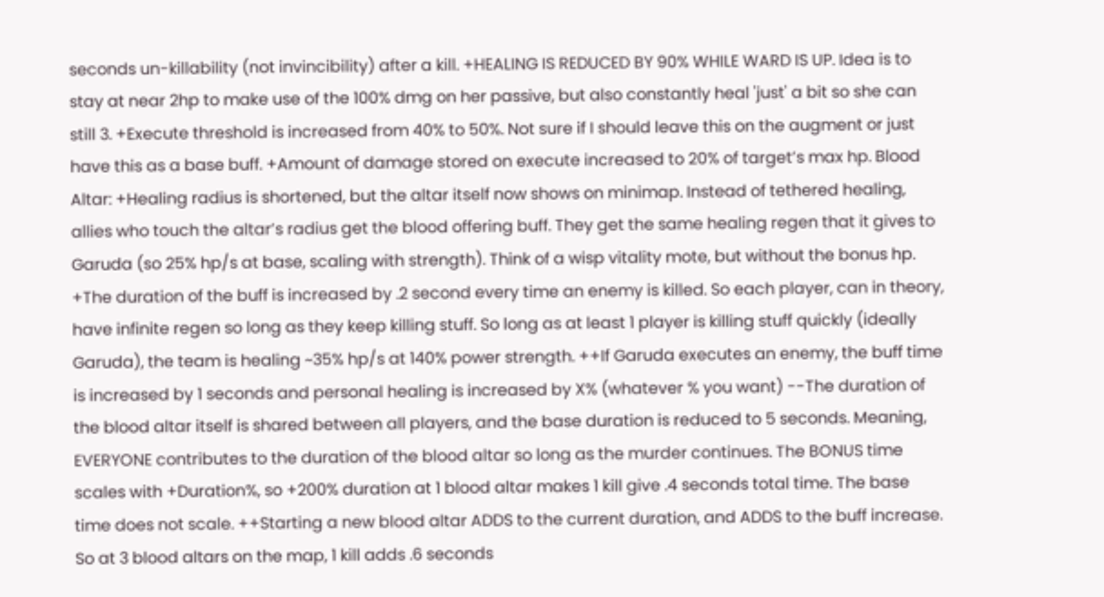seconds un-killability (not invincibility) after a kill. +HEALING IS REDUCED BY 90% WHILE WARD IS UP. Idea is to stay at near 2hp to make use of the 100% dmg on her passive, but also constantly heal 'just' a bit so she can still 3. +Execute threshold is increased from 40% to 50%. Not sure if I should leave this on the augment or just have this as a base buff. +Amount of damage stored on execute increased to 20% of target’s max hp. Blood Altar: +Healing radius is shortened, but the altar itself now shows on minimap. Instead of tethered healing, allies who touch the altar’s radius get the blood offering buff. They get the same healing regen that it gives to Garuda (so 25% hp/s at base, scaling with strength). Think of a wisp vitality mote, but without the bonus hp. +The duration of the buff is increased by .2 second every time an enemy is killed. So each player, can in theory, have infinite regen so long as they keep killing stuff. So long as at least 1 player is killing stuff quickly (ideally Garuda), the team is healing ~35% hp/s at 140% power strength. ++If Garuda executes an enemy, the buff time is increased by 1 seconds and personal healing is increased by X% (whatever % you want) --The duration of the blood altar itself is shared between all players, and the base duration is reduced to 5 seconds. Meaning, EVERYONE contributes to the duration of the blood altar so long as the murder continues. The BONUS time scales with +Duration%, so +200% duration at 1 blood altar makes 1 kill give .4 seconds total time. The base time does not scale. ++Starting a new blood altar ADDS to the current duration, and ADDS to the buff increase. So at 3 blood altars on the map, 1 kill adds .6 seconds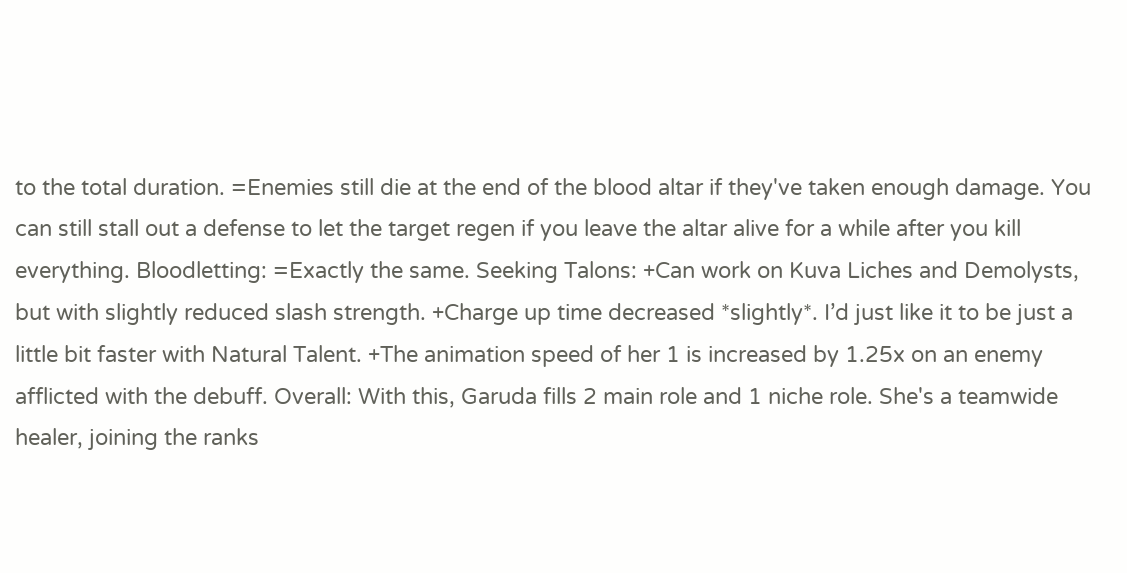to the total duration. =Enemies still die at the end of the blood altar if they've taken enough damage. You can still stall out a defense to let the target regen if you leave the altar alive for a while after you kill everything. Bloodletting: =Exactly the same. Seeking Talons: +Can work on Kuva Liches and Demolysts, but with slightly reduced slash strength. +Charge up time decreased *slightly*. I’d just like it to be just a little bit faster with Natural Talent. +The animation speed of her 1 is increased by 1.25x on an enemy afflicted with the debuff. Overall: With this, Garuda fills 2 main role and 1 niche role. She's a teamwide healer, joining the ranks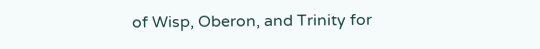of Wisp, Oberon, and Trinity for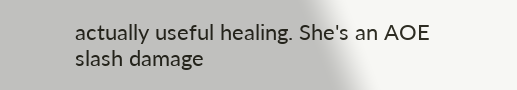actually useful healing. She's an AOE slash damage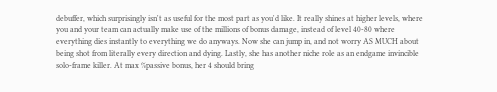debuffer, which surprisingly isn't as useful for the most part as you'd like. It really shines at higher levels, where you and your team can actually make use of the millions of bonus damage, instead of level 40-80 where everything dies instantly to everything we do anyways. Now she can jump in, and not worry AS MUCH about being shot from literally every direction and dying. Lastly, she has another niche role as an endgame invincible solo-frame killer. At max %passive bonus, her 4 should bring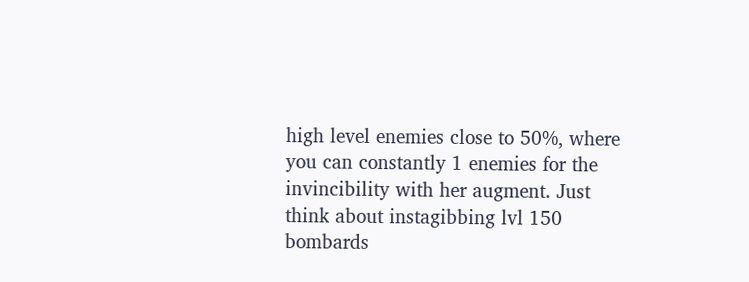high level enemies close to 50%, where you can constantly 1 enemies for the invincibility with her augment. Just think about instagibbing lvl 150 bombards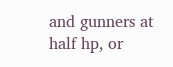and gunners at half hp, or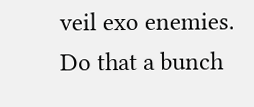veil exo enemies. Do that a bunch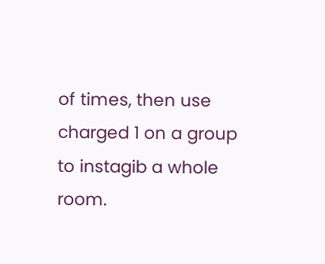of times, then use charged 1 on a group to instagib a whole room.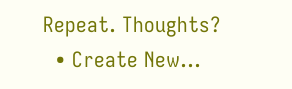Repeat. Thoughts?
  • Create New...